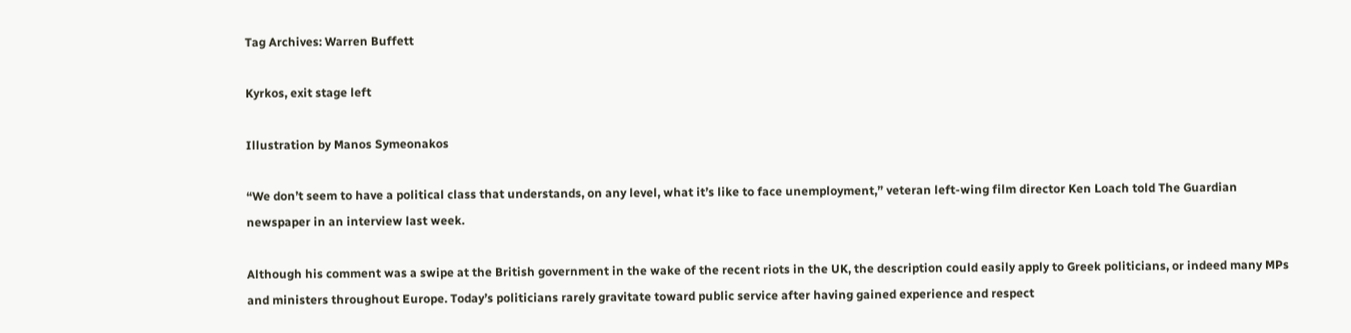Tag Archives: Warren Buffett

Kyrkos, exit stage left

Illustration by Manos Symeonakos

“We don’t seem to have a political class that understands, on any level, what it’s like to face unemployment,” veteran left-wing film director Ken Loach told The Guardian newspaper in an interview last week.

Although his comment was a swipe at the British government in the wake of the recent riots in the UK, the description could easily apply to Greek politicians, or indeed many MPs and ministers throughout Europe. Today’s politicians rarely gravitate toward public service after having gained experience and respect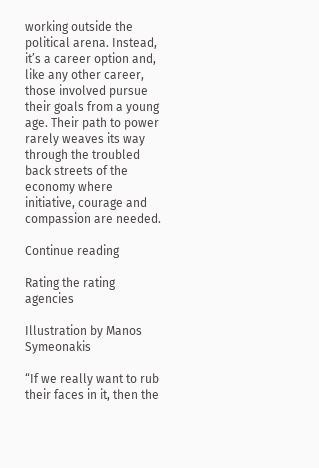working outside the political arena. Instead, it’s a career option and, like any other career, those involved pursue their goals from a young age. Their path to power rarely weaves its way through the troubled back streets of the economy where initiative, courage and compassion are needed.

Continue reading

Rating the rating agencies

Illustration by Manos Symeonakis

“If we really want to rub their faces in it, then the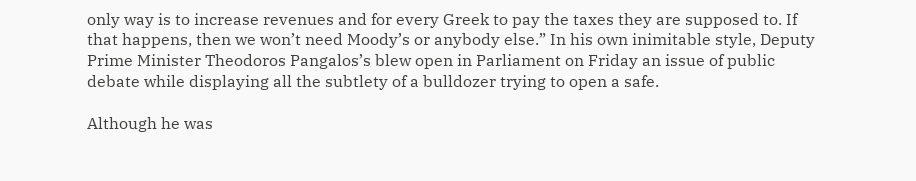only way is to increase revenues and for every Greek to pay the taxes they are supposed to. If that happens, then we won’t need Moody’s or anybody else.” In his own inimitable style, Deputy Prime Minister Theodoros Pangalos’s blew open in Parliament on Friday an issue of public debate while displaying all the subtlety of a bulldozer trying to open a safe.

Although he was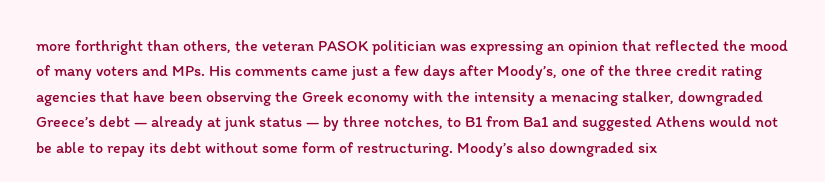more forthright than others, the veteran PASOK politician was expressing an opinion that reflected the mood of many voters and MPs. His comments came just a few days after Moody’s, one of the three credit rating agencies that have been observing the Greek economy with the intensity a menacing stalker, downgraded Greece’s debt — already at junk status — by three notches, to B1 from Ba1 and suggested Athens would not be able to repay its debt without some form of restructuring. Moody’s also downgraded six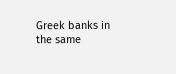Greek banks in the same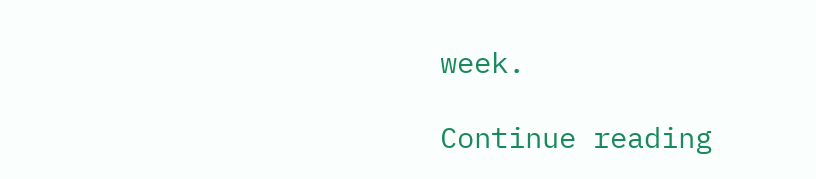week.

Continue reading